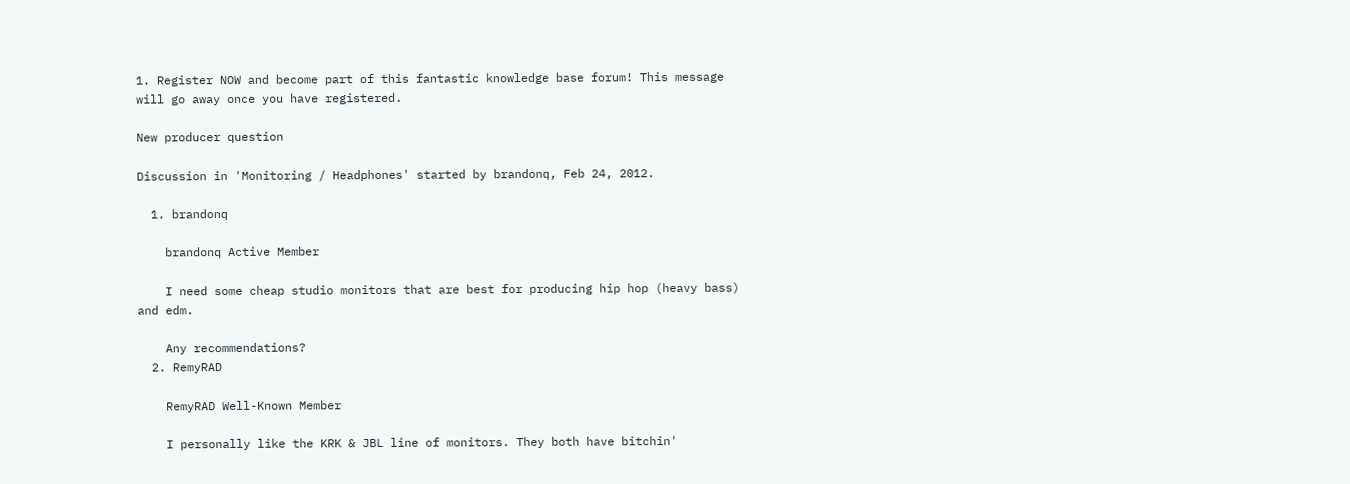1. Register NOW and become part of this fantastic knowledge base forum! This message will go away once you have registered.

New producer question

Discussion in 'Monitoring / Headphones' started by brandonq, Feb 24, 2012.

  1. brandonq

    brandonq Active Member

    I need some cheap studio monitors that are best for producing hip hop (heavy bass) and edm.

    Any recommendations?
  2. RemyRAD

    RemyRAD Well-Known Member

    I personally like the KRK & JBL line of monitors. They both have bitchin'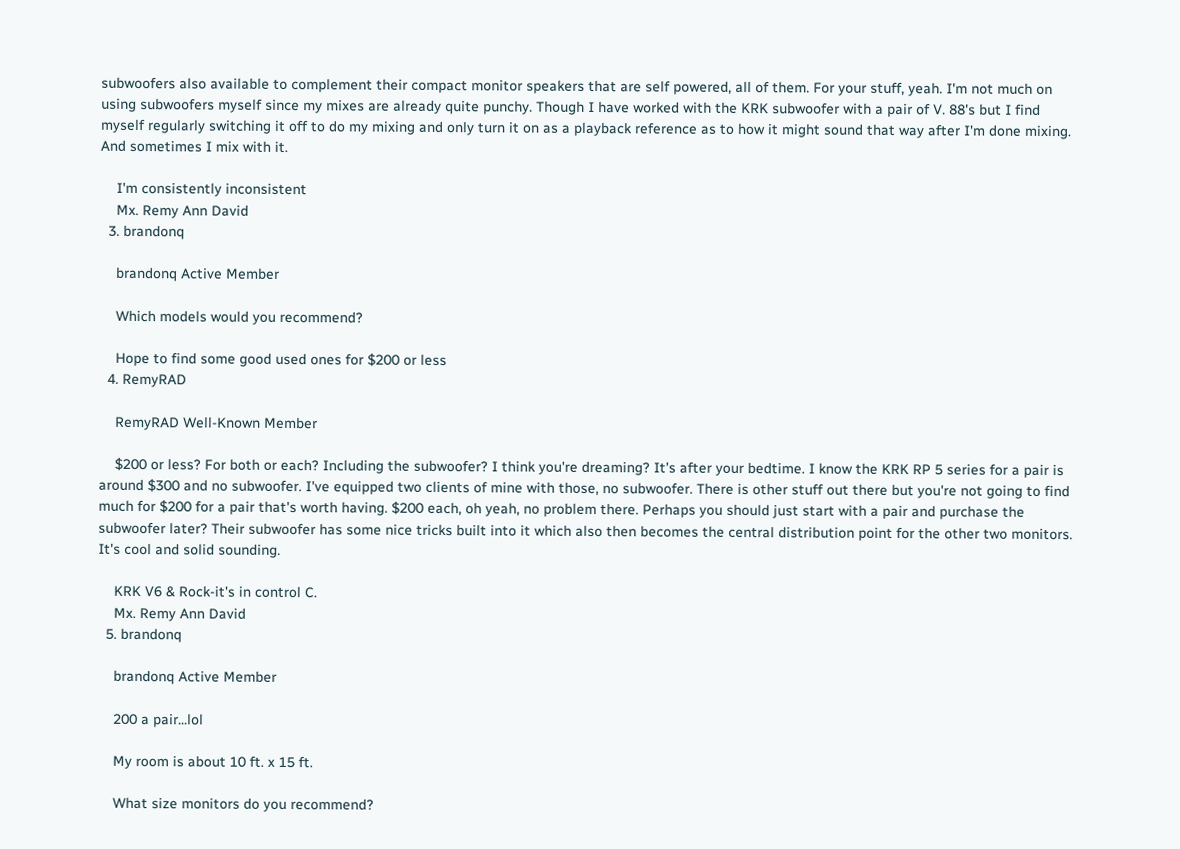subwoofers also available to complement their compact monitor speakers that are self powered, all of them. For your stuff, yeah. I'm not much on using subwoofers myself since my mixes are already quite punchy. Though I have worked with the KRK subwoofer with a pair of V. 88's but I find myself regularly switching it off to do my mixing and only turn it on as a playback reference as to how it might sound that way after I'm done mixing. And sometimes I mix with it.

    I'm consistently inconsistent
    Mx. Remy Ann David
  3. brandonq

    brandonq Active Member

    Which models would you recommend?

    Hope to find some good used ones for $200 or less
  4. RemyRAD

    RemyRAD Well-Known Member

    $200 or less? For both or each? Including the subwoofer? I think you're dreaming? It's after your bedtime. I know the KRK RP 5 series for a pair is around $300 and no subwoofer. I've equipped two clients of mine with those, no subwoofer. There is other stuff out there but you're not going to find much for $200 for a pair that's worth having. $200 each, oh yeah, no problem there. Perhaps you should just start with a pair and purchase the subwoofer later? Their subwoofer has some nice tricks built into it which also then becomes the central distribution point for the other two monitors. It's cool and solid sounding.

    KRK V6 & Rock-it's in control C.
    Mx. Remy Ann David
  5. brandonq

    brandonq Active Member

    200 a pair...lol

    My room is about 10 ft. x 15 ft.

    What size monitors do you recommend?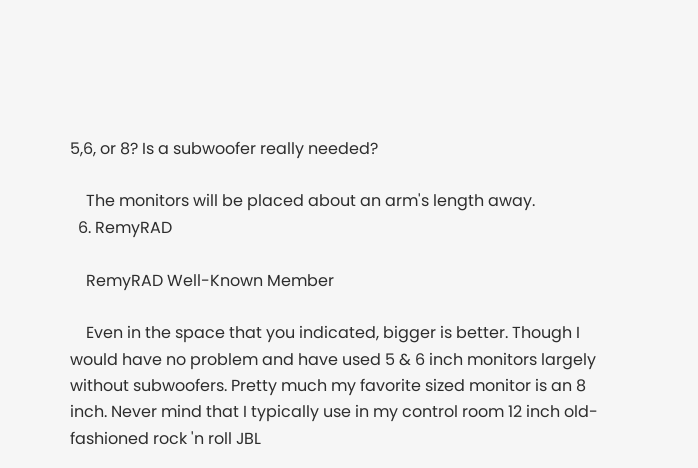5,6, or 8? Is a subwoofer really needed?

    The monitors will be placed about an arm's length away.
  6. RemyRAD

    RemyRAD Well-Known Member

    Even in the space that you indicated, bigger is better. Though I would have no problem and have used 5 & 6 inch monitors largely without subwoofers. Pretty much my favorite sized monitor is an 8 inch. Never mind that I typically use in my control room 12 inch old-fashioned rock 'n roll JBL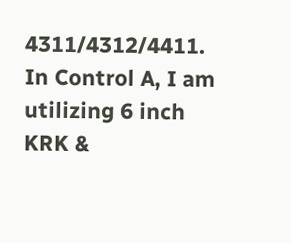4311/4312/4411. In Control A, I am utilizing 6 inch KRK &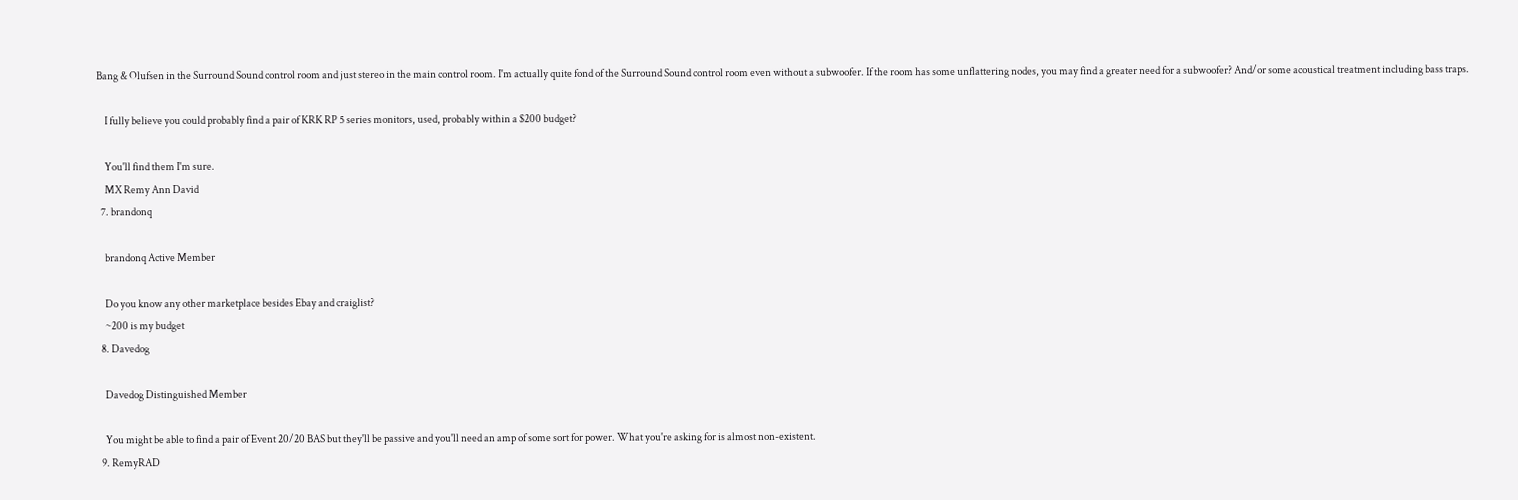Bang & Olufsen in the Surround Sound control room and just stereo in the main control room. I'm actually quite fond of the Surround Sound control room even without a subwoofer. If the room has some unflattering nodes, you may find a greater need for a subwoofer? And/or some acoustical treatment including bass traps.

    I fully believe you could probably find a pair of KRK RP 5 series monitors, used, probably within a $200 budget?

    You'll find them I'm sure.
    MX Remy Ann David
  7. brandonq

    brandonq Active Member

    Do you know any other marketplace besides Ebay and craiglist?
    ~200 is my budget
  8. Davedog

    Davedog Distinguished Member

    You might be able to find a pair of Event 20/20 BAS but they'll be passive and you'll need an amp of some sort for power. What you're asking for is almost non-existent.
  9. RemyRAD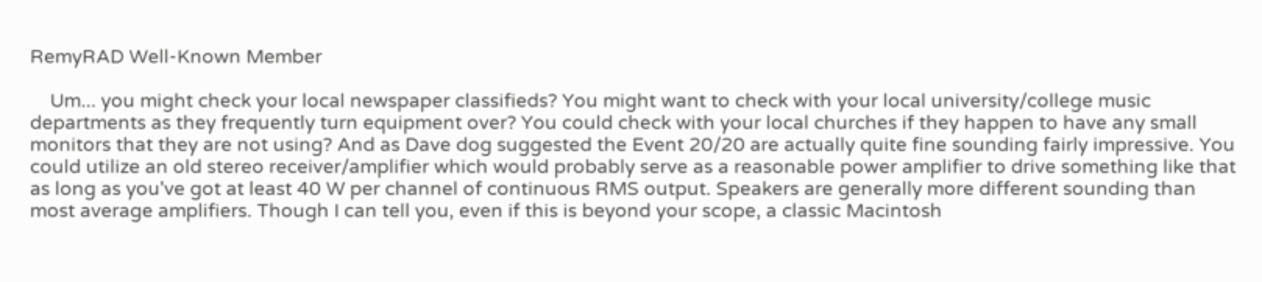RemyRAD Well-Known Member

    Um... you might check your local newspaper classifieds? You might want to check with your local university/college music departments as they frequently turn equipment over? You could check with your local churches if they happen to have any small monitors that they are not using? And as Dave dog suggested the Event 20/20 are actually quite fine sounding fairly impressive. You could utilize an old stereo receiver/amplifier which would probably serve as a reasonable power amplifier to drive something like that as long as you've got at least 40 W per channel of continuous RMS output. Speakers are generally more different sounding than most average amplifiers. Though I can tell you, even if this is beyond your scope, a classic Macintosh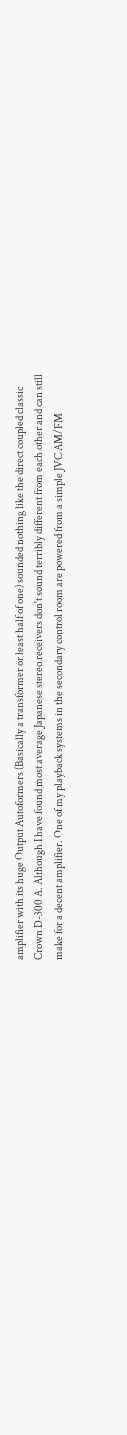amplifier with its huge Output Autoformers (Basically a transformer or least half of one) sounded nothing like the direct coupled classic Crown D-300 A. Although I have found most average Japanese stereo receivers don't sound terribly different from each other and can still make for a decent amplifier. One of my playback systems in the secondary control room are powered from a simple JVC AM/FM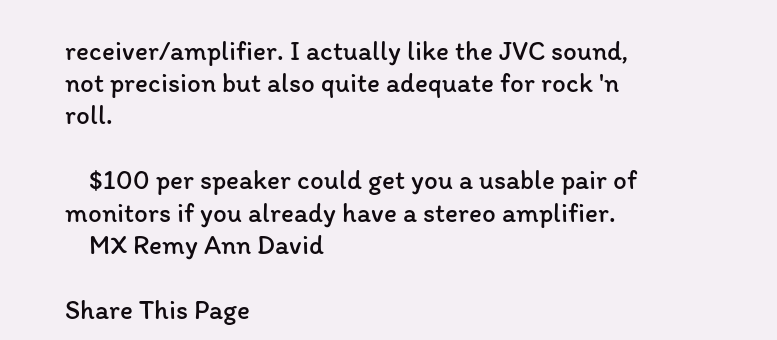receiver/amplifier. I actually like the JVC sound, not precision but also quite adequate for rock 'n roll.

    $100 per speaker could get you a usable pair of monitors if you already have a stereo amplifier.
    MX Remy Ann David

Share This Page